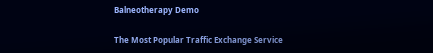Balneotherapy Demo

The Most Popular Traffic Exchange Service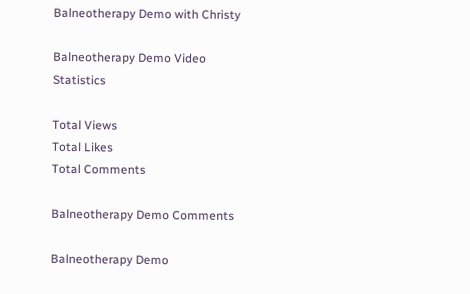Balneotherapy Demo with Christy

Balneotherapy Demo Video Statistics

Total Views
Total Likes
Total Comments

Balneotherapy Demo Comments

Balneotherapy Demo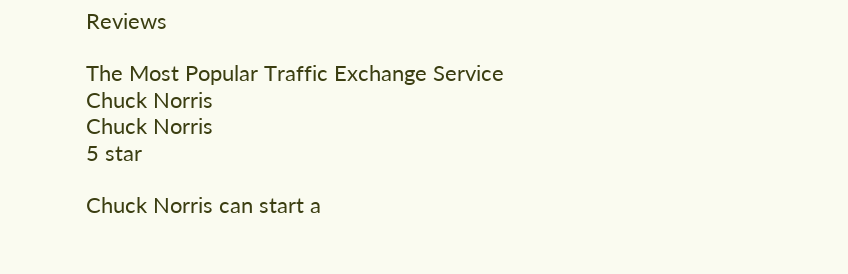Reviews

The Most Popular Traffic Exchange Service
Chuck Norris
Chuck Norris
5 star

Chuck Norris can start a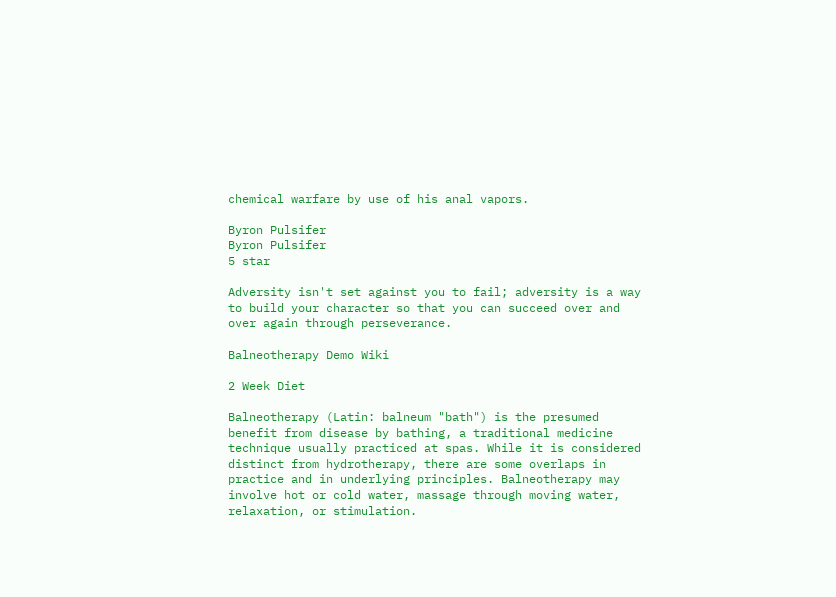chemical warfare by use of his anal vapors.

Byron Pulsifer
Byron Pulsifer
5 star

Adversity isn't set against you to fail; adversity is a way to build your character so that you can succeed over and over again through perseverance.

Balneotherapy Demo Wiki

2 Week Diet

Balneotherapy (Latin: balneum "bath") is the presumed benefit from disease by bathing, a traditional medicine technique usually practiced at spas. While it is considered distinct from hydrotherapy, there are some overlaps in practice and in underlying principles. Balneotherapy may involve hot or cold water, massage through moving water, relaxation, or stimulation.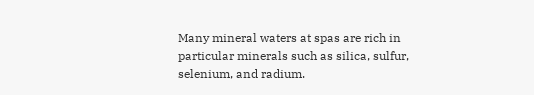Many mineral waters at spas are rich in particular minerals such as silica, sulfur, selenium, and radium.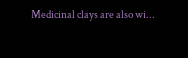Medicinal clays are also wi...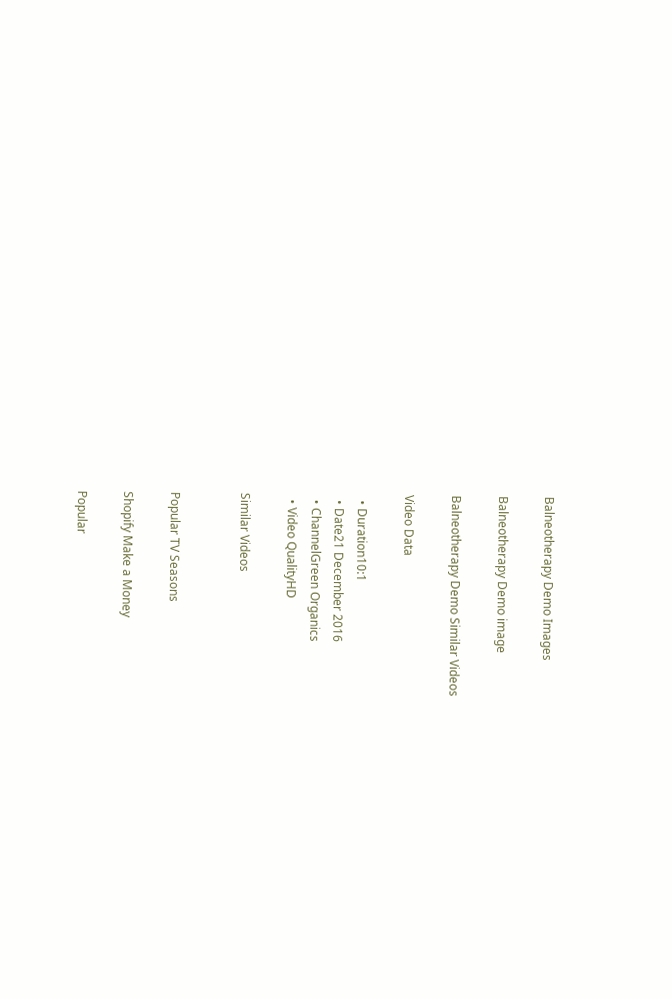Balneotherapy Demo Images

Balneotherapy Demo image

Balneotherapy Demo Similar Videos

Video Data

  • Duration10:1
  • Date21 December 2016
  • ChannelGreen Organics
  • Video QualityHD

Similar Videos


Popular TV Seasons

Shopify Make a Money

Popular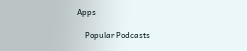Apps

    Popular Podcasts